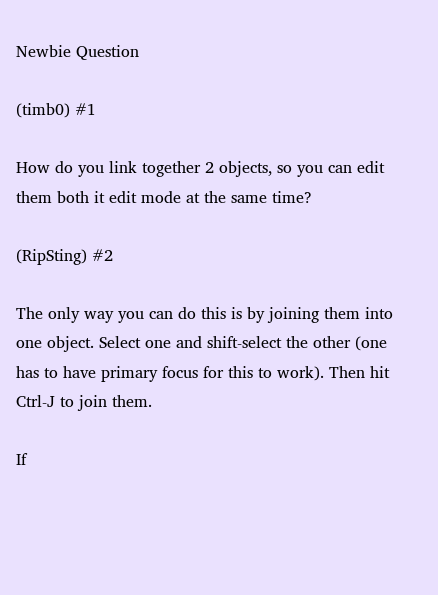Newbie Question

(timb0) #1

How do you link together 2 objects, so you can edit them both it edit mode at the same time?

(RipSting) #2

The only way you can do this is by joining them into one object. Select one and shift-select the other (one has to have primary focus for this to work). Then hit Ctrl-J to join them.

If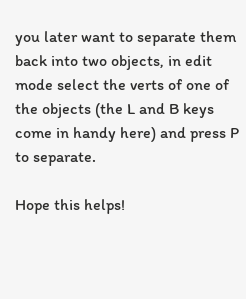you later want to separate them back into two objects, in edit mode select the verts of one of the objects (the L and B keys come in handy here) and press P to separate.

Hope this helps!